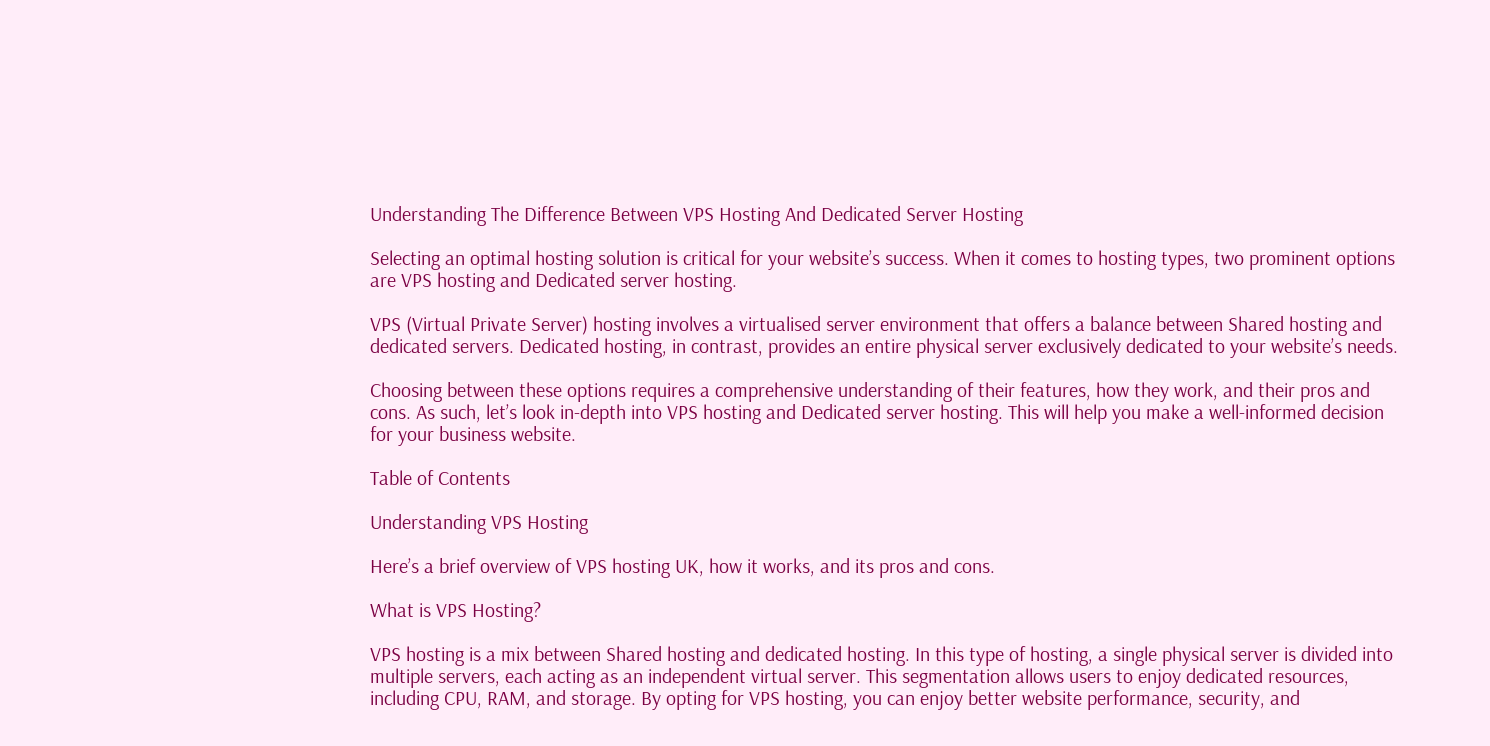Understanding The Difference Between VPS Hosting And Dedicated Server Hosting

Selecting an optimal hosting solution is critical for your website’s success. When it comes to hosting types, two prominent options are VPS hosting and Dedicated server hosting.

VPS (Virtual Private Server) hosting involves a virtualised server environment that offers a balance between Shared hosting and dedicated servers. Dedicated hosting, in contrast, provides an entire physical server exclusively dedicated to your website’s needs.

Choosing between these options requires a comprehensive understanding of their features, how they work, and their pros and cons. As such, let’s look in-depth into VPS hosting and Dedicated server hosting. This will help you make a well-informed decision for your business website.

Table of Contents

Understanding VPS Hosting

Here’s a brief overview of VPS hosting UK, how it works, and its pros and cons.

What is VPS Hosting?

VPS hosting is a mix between Shared hosting and dedicated hosting. In this type of hosting, a single physical server is divided into multiple servers, each acting as an independent virtual server. This segmentation allows users to enjoy dedicated resources, including CPU, RAM, and storage. By opting for VPS hosting, you can enjoy better website performance, security, and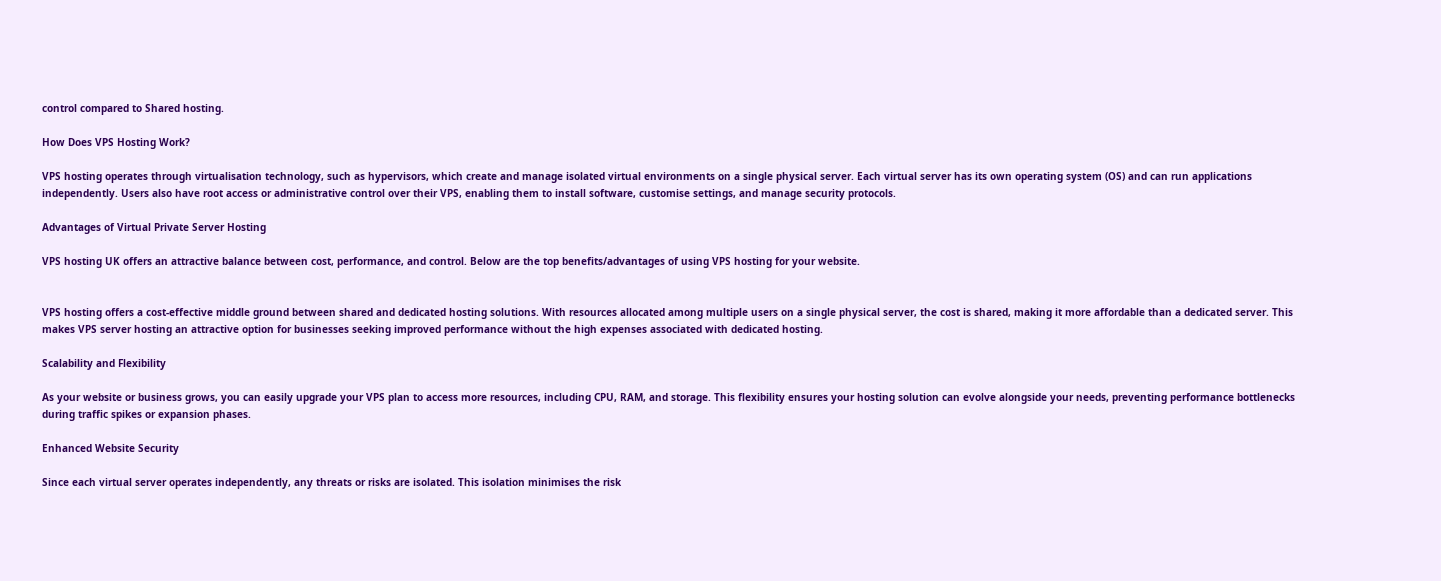control compared to Shared hosting.

How Does VPS Hosting Work?

VPS hosting operates through virtualisation technology, such as hypervisors, which create and manage isolated virtual environments on a single physical server. Each virtual server has its own operating system (OS) and can run applications independently. Users also have root access or administrative control over their VPS, enabling them to install software, customise settings, and manage security protocols.

Advantages of Virtual Private Server Hosting

VPS hosting UK offers an attractive balance between cost, performance, and control. Below are the top benefits/advantages of using VPS hosting for your website.


VPS hosting offers a cost-effective middle ground between shared and dedicated hosting solutions. With resources allocated among multiple users on a single physical server, the cost is shared, making it more affordable than a dedicated server. This makes VPS server hosting an attractive option for businesses seeking improved performance without the high expenses associated with dedicated hosting.

Scalability and Flexibility

As your website or business grows, you can easily upgrade your VPS plan to access more resources, including CPU, RAM, and storage. This flexibility ensures your hosting solution can evolve alongside your needs, preventing performance bottlenecks during traffic spikes or expansion phases.

Enhanced Website Security

Since each virtual server operates independently, any threats or risks are isolated. This isolation minimises the risk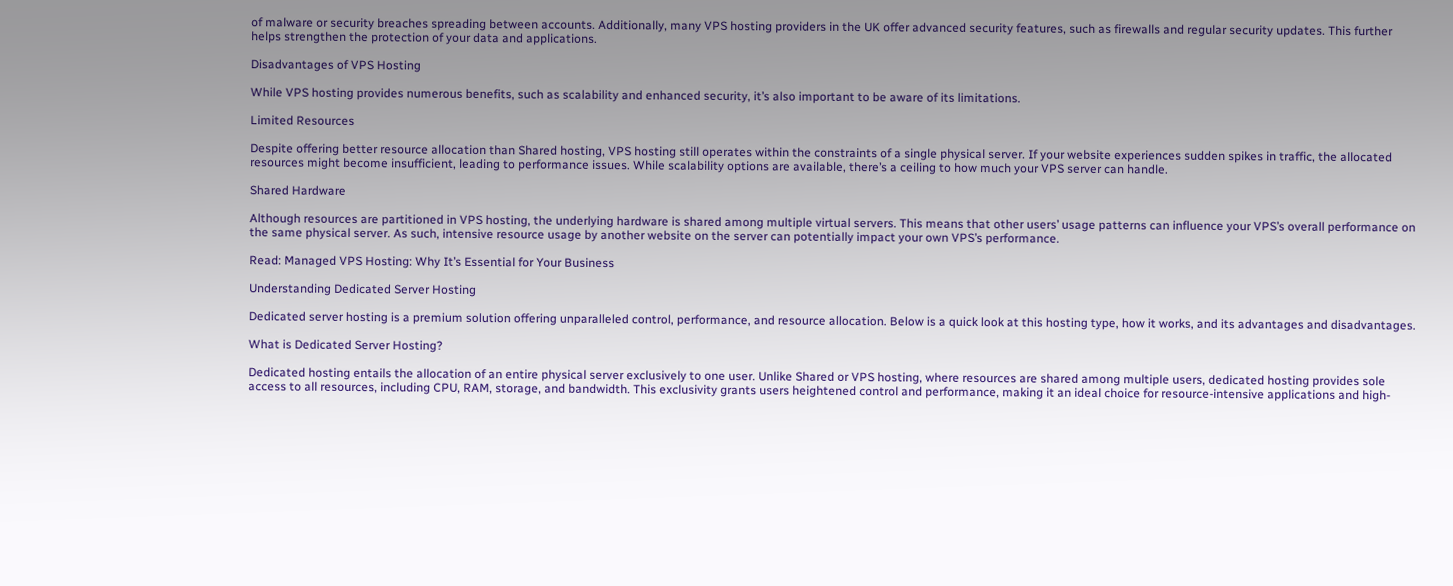of malware or security breaches spreading between accounts. Additionally, many VPS hosting providers in the UK offer advanced security features, such as firewalls and regular security updates. This further helps strengthen the protection of your data and applications.

Disadvantages of VPS Hosting

While VPS hosting provides numerous benefits, such as scalability and enhanced security, it’s also important to be aware of its limitations.

Limited Resources

Despite offering better resource allocation than Shared hosting, VPS hosting still operates within the constraints of a single physical server. If your website experiences sudden spikes in traffic, the allocated resources might become insufficient, leading to performance issues. While scalability options are available, there’s a ceiling to how much your VPS server can handle.

Shared Hardware

Although resources are partitioned in VPS hosting, the underlying hardware is shared among multiple virtual servers. This means that other users’ usage patterns can influence your VPS’s overall performance on the same physical server. As such, intensive resource usage by another website on the server can potentially impact your own VPS’s performance.

Read: Managed VPS Hosting: Why It’s Essential for Your Business

Understanding Dedicated Server Hosting

Dedicated server hosting is a premium solution offering unparalleled control, performance, and resource allocation. Below is a quick look at this hosting type, how it works, and its advantages and disadvantages.

What is Dedicated Server Hosting?

Dedicated hosting entails the allocation of an entire physical server exclusively to one user. Unlike Shared or VPS hosting, where resources are shared among multiple users, dedicated hosting provides sole access to all resources, including CPU, RAM, storage, and bandwidth. This exclusivity grants users heightened control and performance, making it an ideal choice for resource-intensive applications and high-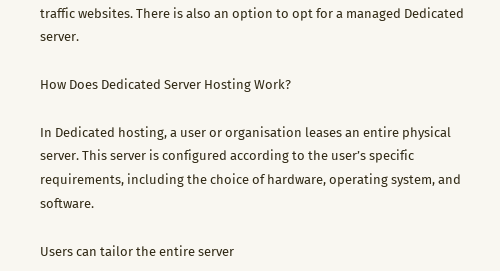traffic websites. There is also an option to opt for a managed Dedicated server.

How Does Dedicated Server Hosting Work?

In Dedicated hosting, a user or organisation leases an entire physical server. This server is configured according to the user’s specific requirements, including the choice of hardware, operating system, and software.

Users can tailor the entire server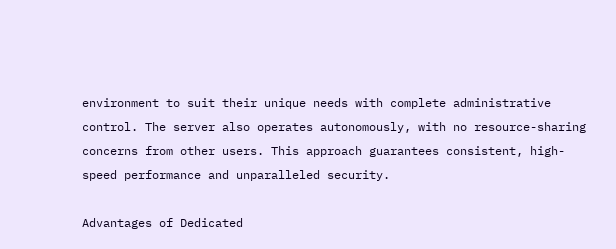environment to suit their unique needs with complete administrative control. The server also operates autonomously, with no resource-sharing concerns from other users. This approach guarantees consistent, high-speed performance and unparalleled security.

Advantages of Dedicated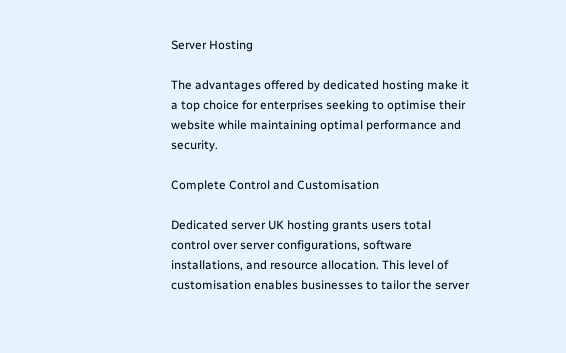Server Hosting

The advantages offered by dedicated hosting make it a top choice for enterprises seeking to optimise their website while maintaining optimal performance and security.

Complete Control and Customisation

Dedicated server UK hosting grants users total control over server configurations, software installations, and resource allocation. This level of customisation enables businesses to tailor the server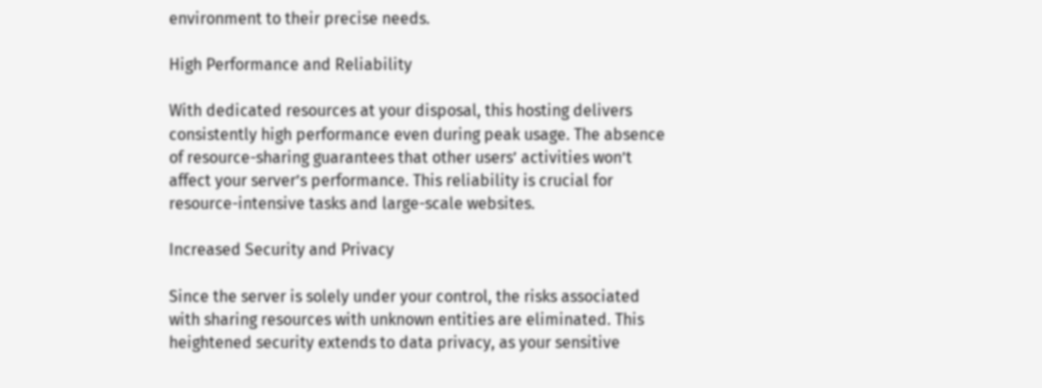environment to their precise needs.

High Performance and Reliability

With dedicated resources at your disposal, this hosting delivers consistently high performance even during peak usage. The absence of resource-sharing guarantees that other users’ activities won’t affect your server’s performance. This reliability is crucial for resource-intensive tasks and large-scale websites.

Increased Security and Privacy

Since the server is solely under your control, the risks associated with sharing resources with unknown entities are eliminated. This heightened security extends to data privacy, as your sensitive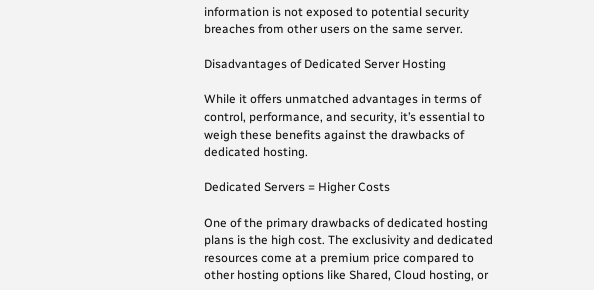information is not exposed to potential security breaches from other users on the same server.

Disadvantages of Dedicated Server Hosting

While it offers unmatched advantages in terms of control, performance, and security, it’s essential to weigh these benefits against the drawbacks of dedicated hosting.

Dedicated Servers = Higher Costs

One of the primary drawbacks of dedicated hosting plans is the high cost. The exclusivity and dedicated resources come at a premium price compared to other hosting options like Shared, Cloud hosting, or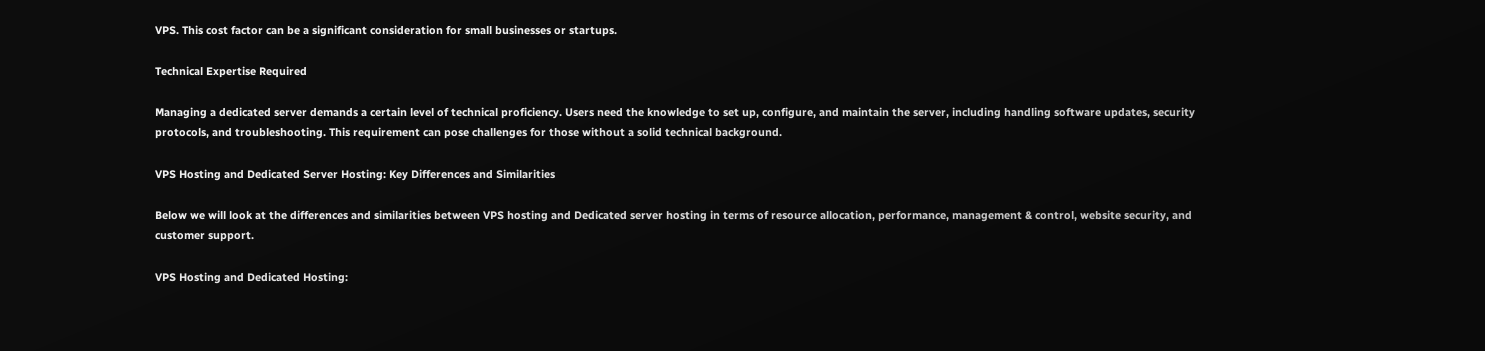VPS. This cost factor can be a significant consideration for small businesses or startups.

Technical Expertise Required

Managing a dedicated server demands a certain level of technical proficiency. Users need the knowledge to set up, configure, and maintain the server, including handling software updates, security protocols, and troubleshooting. This requirement can pose challenges for those without a solid technical background.

VPS Hosting and Dedicated Server Hosting: Key Differences and Similarities

Below we will look at the differences and similarities between VPS hosting and Dedicated server hosting in terms of resource allocation, performance, management & control, website security, and customer support.

VPS Hosting and Dedicated Hosting: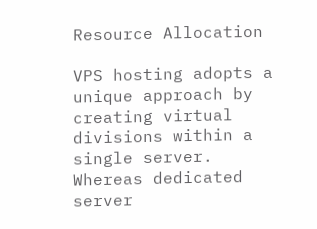Resource Allocation

VPS hosting adopts a unique approach by creating virtual divisions within a single server. Whereas dedicated server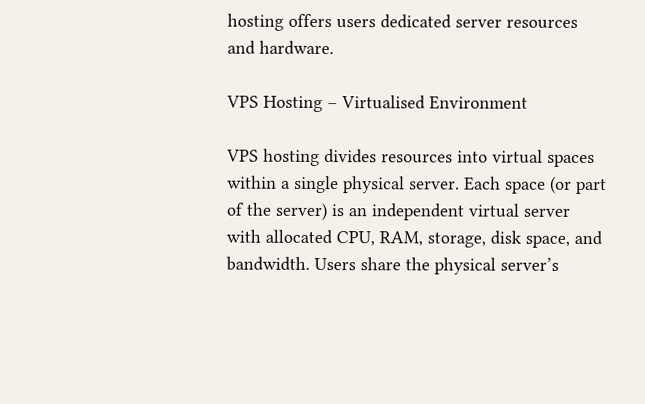hosting offers users dedicated server resources and hardware.

VPS Hosting – Virtualised Environment

VPS hosting divides resources into virtual spaces within a single physical server. Each space (or part of the server) is an independent virtual server with allocated CPU, RAM, storage, disk space, and bandwidth. Users share the physical server’s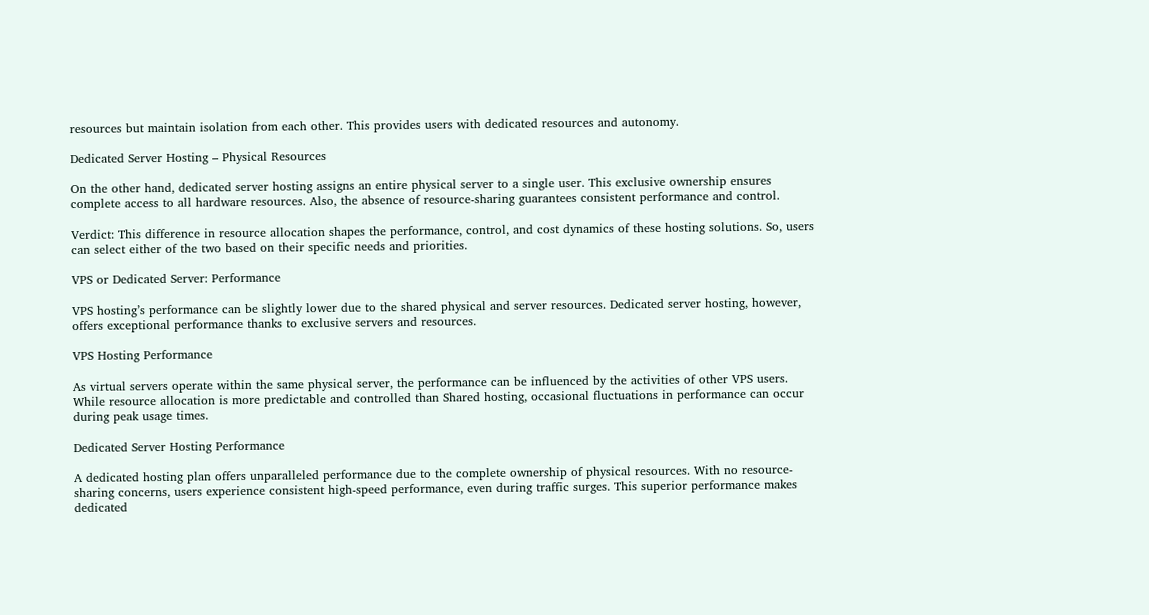resources but maintain isolation from each other. This provides users with dedicated resources and autonomy.

Dedicated Server Hosting – Physical Resources

On the other hand, dedicated server hosting assigns an entire physical server to a single user. This exclusive ownership ensures complete access to all hardware resources. Also, the absence of resource-sharing guarantees consistent performance and control.

Verdict: This difference in resource allocation shapes the performance, control, and cost dynamics of these hosting solutions. So, users can select either of the two based on their specific needs and priorities.

VPS or Dedicated Server: Performance

VPS hosting’s performance can be slightly lower due to the shared physical and server resources. Dedicated server hosting, however, offers exceptional performance thanks to exclusive servers and resources.

VPS Hosting Performance

As virtual servers operate within the same physical server, the performance can be influenced by the activities of other VPS users. While resource allocation is more predictable and controlled than Shared hosting, occasional fluctuations in performance can occur during peak usage times.

Dedicated Server Hosting Performance

A dedicated hosting plan offers unparalleled performance due to the complete ownership of physical resources. With no resource-sharing concerns, users experience consistent high-speed performance, even during traffic surges. This superior performance makes dedicated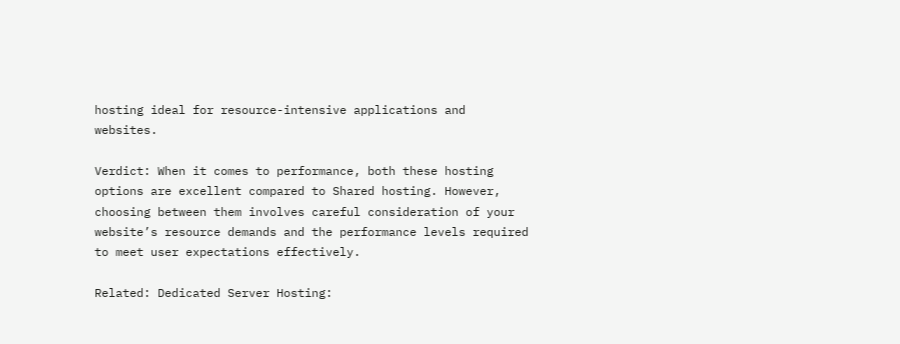hosting ideal for resource-intensive applications and websites.

Verdict: When it comes to performance, both these hosting options are excellent compared to Shared hosting. However, choosing between them involves careful consideration of your website’s resource demands and the performance levels required to meet user expectations effectively.

Related: Dedicated Server Hosting: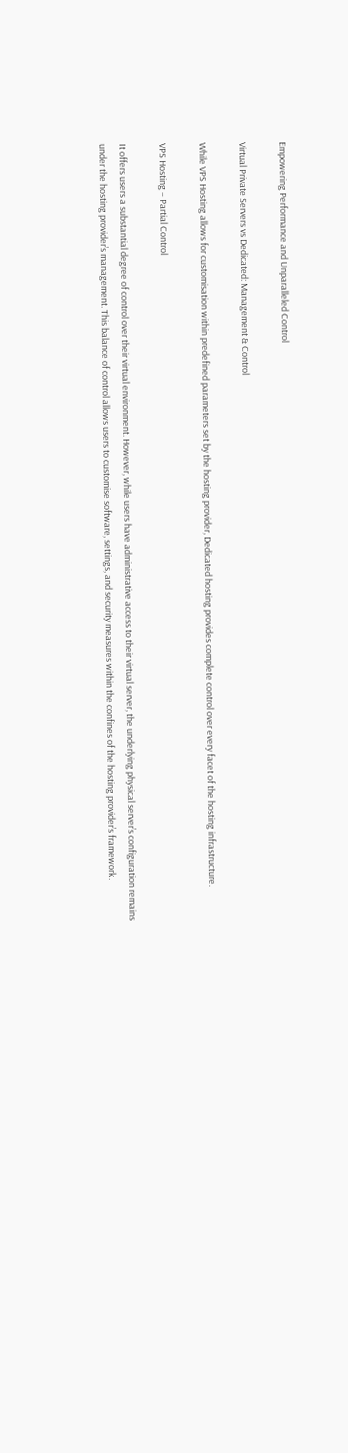Empowering Performance and Unparalleled Control

Virtual Private Servers vs Dedicated: Management & Control

While VPS Hosting allows for customisation within predefined parameters set by the hosting provider, Dedicated hosting provides complete control over every facet of the hosting infrastructure.

VPS Hosting – Partial Control

It offers users a substantial degree of control over their virtual environment. However, while users have administrative access to their virtual server, the underlying physical server’s configuration remains under the hosting provider’s management. This balance of control allows users to customise software, settings, and security measures within the confines of the hosting provider’s framework.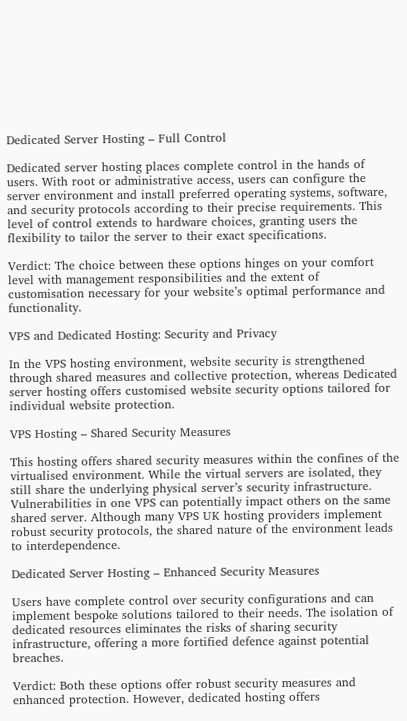Dedicated Server Hosting – Full Control

Dedicated server hosting places complete control in the hands of users. With root or administrative access, users can configure the server environment and install preferred operating systems, software, and security protocols according to their precise requirements. This level of control extends to hardware choices, granting users the flexibility to tailor the server to their exact specifications.

Verdict: The choice between these options hinges on your comfort level with management responsibilities and the extent of customisation necessary for your website’s optimal performance and functionality.

VPS and Dedicated Hosting: Security and Privacy

In the VPS hosting environment, website security is strengthened through shared measures and collective protection, whereas Dedicated server hosting offers customised website security options tailored for individual website protection.

VPS Hosting – Shared Security Measures

This hosting offers shared security measures within the confines of the virtualised environment. While the virtual servers are isolated, they still share the underlying physical server’s security infrastructure. Vulnerabilities in one VPS can potentially impact others on the same shared server. Although many VPS UK hosting providers implement robust security protocols, the shared nature of the environment leads to interdependence.

Dedicated Server Hosting – Enhanced Security Measures

Users have complete control over security configurations and can implement bespoke solutions tailored to their needs. The isolation of dedicated resources eliminates the risks of sharing security infrastructure, offering a more fortified defence against potential breaches.

Verdict: Both these options offer robust security measures and enhanced protection. However, dedicated hosting offers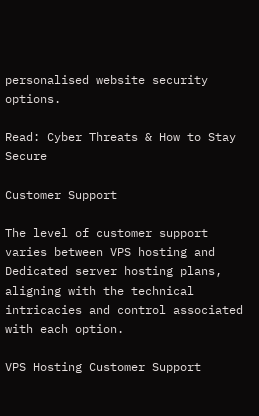personalised website security options.

Read: Cyber Threats & How to Stay Secure

Customer Support

The level of customer support varies between VPS hosting and Dedicated server hosting plans, aligning with the technical intricacies and control associated with each option.

VPS Hosting Customer Support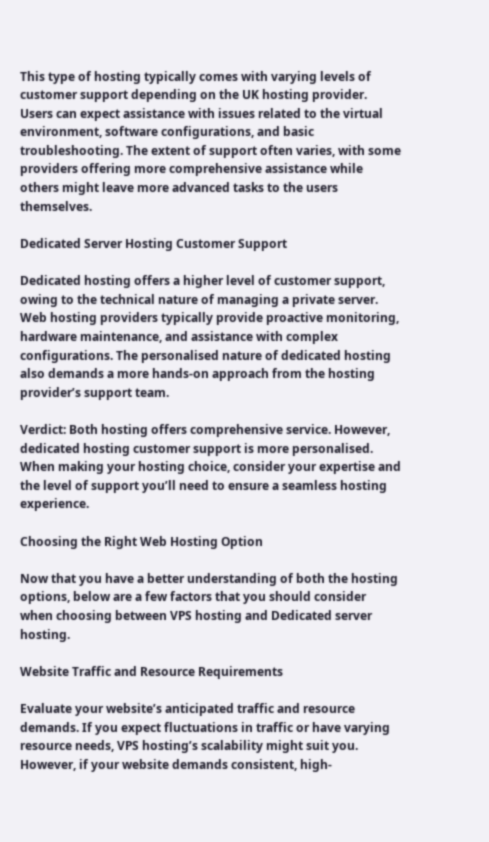This type of hosting typically comes with varying levels of customer support depending on the UK hosting provider. Users can expect assistance with issues related to the virtual environment, software configurations, and basic troubleshooting. The extent of support often varies, with some providers offering more comprehensive assistance while others might leave more advanced tasks to the users themselves.

Dedicated Server Hosting Customer Support

Dedicated hosting offers a higher level of customer support, owing to the technical nature of managing a private server. Web hosting providers typically provide proactive monitoring, hardware maintenance, and assistance with complex configurations. The personalised nature of dedicated hosting also demands a more hands-on approach from the hosting provider’s support team.

Verdict: Both hosting offers comprehensive service. However, dedicated hosting customer support is more personalised. When making your hosting choice, consider your expertise and the level of support you’ll need to ensure a seamless hosting experience.

Choosing the Right Web Hosting Option

Now that you have a better understanding of both the hosting options, below are a few factors that you should consider when choosing between VPS hosting and Dedicated server hosting.

Website Traffic and Resource Requirements

Evaluate your website’s anticipated traffic and resource demands. If you expect fluctuations in traffic or have varying resource needs, VPS hosting’s scalability might suit you. However, if your website demands consistent, high-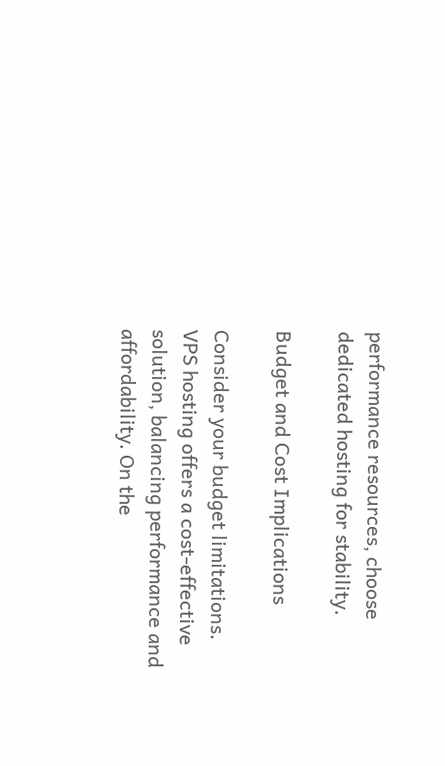performance resources, choose dedicated hosting for stability.

Budget and Cost Implications

Consider your budget limitations. VPS hosting offers a cost-effective solution, balancing performance and affordability. On the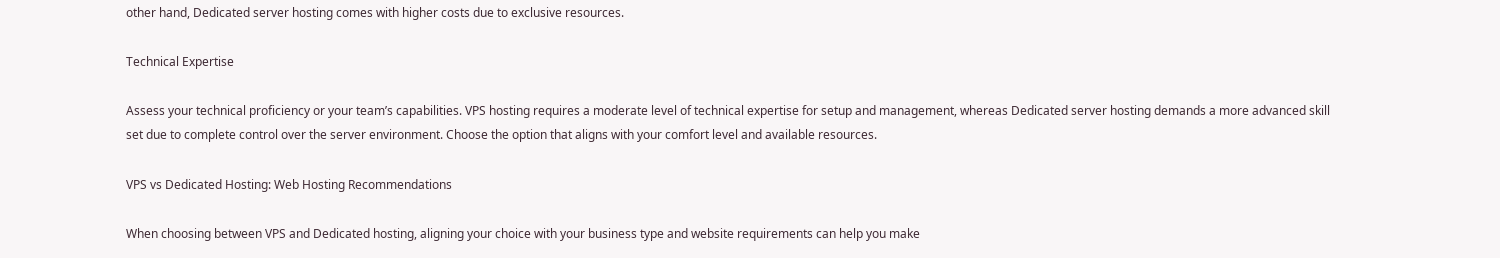other hand, Dedicated server hosting comes with higher costs due to exclusive resources.

Technical Expertise

Assess your technical proficiency or your team’s capabilities. VPS hosting requires a moderate level of technical expertise for setup and management, whereas Dedicated server hosting demands a more advanced skill set due to complete control over the server environment. Choose the option that aligns with your comfort level and available resources.

VPS vs Dedicated Hosting: Web Hosting Recommendations

When choosing between VPS and Dedicated hosting, aligning your choice with your business type and website requirements can help you make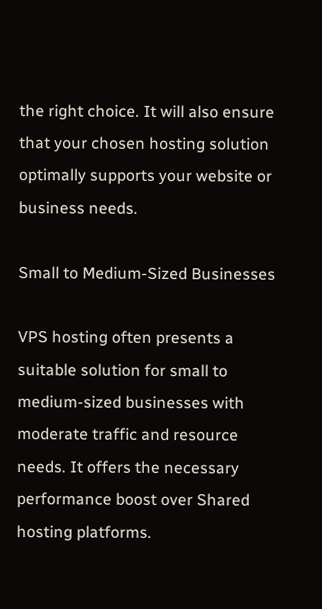the right choice. It will also ensure that your chosen hosting solution optimally supports your website or business needs.

Small to Medium-Sized Businesses

VPS hosting often presents a suitable solution for small to medium-sized businesses with moderate traffic and resource needs. It offers the necessary performance boost over Shared hosting platforms.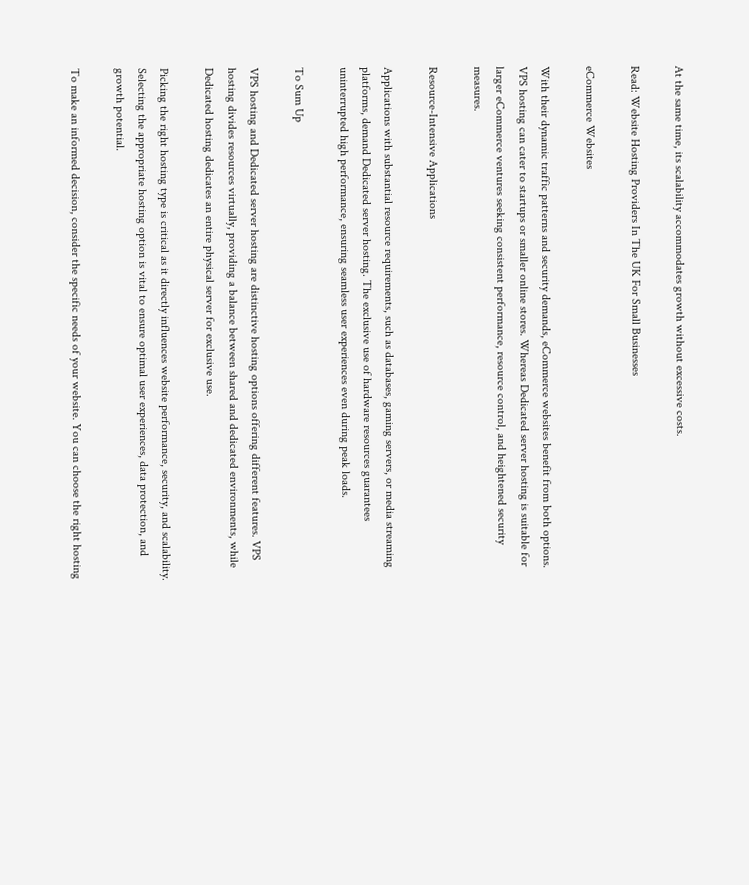At the same time, its scalability accommodates growth without excessive costs.

Read: Website Hosting Providers In The UK For Small Businesses

eCommerce Websites

With their dynamic traffic patterns and security demands, eCommerce websites benefit from both options. VPS hosting can cater to startups or smaller online stores. Whereas Dedicated server hosting is suitable for larger eCommerce ventures seeking consistent performance, resource control, and heightened security measures.

Resource-Intensive Applications

Applications with substantial resource requirements, such as databases, gaming servers, or media streaming platforms, demand Dedicated server hosting. The exclusive use of hardware resources guarantees uninterrupted high performance, ensuring seamless user experiences even during peak loads.

To Sum Up

VPS hosting and Dedicated server hosting are distinctive hosting options offering different features. VPS hosting divides resources virtually, providing a balance between shared and dedicated environments, while Dedicated hosting dedicates an entire physical server for exclusive use.

Picking the right hosting type is critical as it directly influences website performance, security, and scalability. Selecting the appropriate hosting option is vital to ensure optimal user experiences, data protection, and growth potential.

To make an informed decision, consider the specific needs of your website. You can choose the right hosting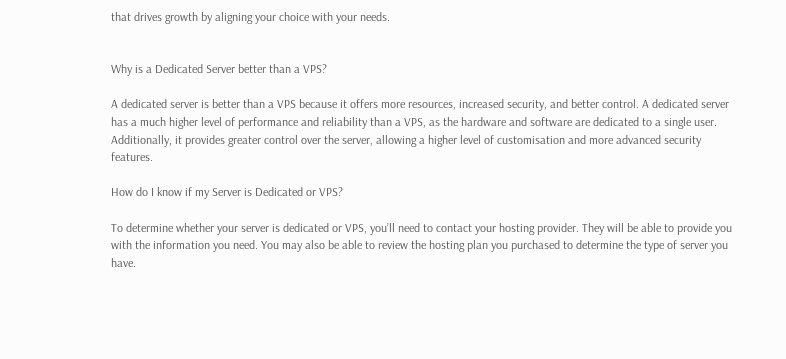that drives growth by aligning your choice with your needs.


Why is a Dedicated Server better than a VPS?

A dedicated server is better than a VPS because it offers more resources, increased security, and better control. A dedicated server has a much higher level of performance and reliability than a VPS, as the hardware and software are dedicated to a single user. Additionally, it provides greater control over the server, allowing a higher level of customisation and more advanced security features.

How do I know if my Server is Dedicated or VPS?

To determine whether your server is dedicated or VPS, you’ll need to contact your hosting provider. They will be able to provide you with the information you need. You may also be able to review the hosting plan you purchased to determine the type of server you have.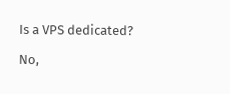Is a VPS dedicated?

No,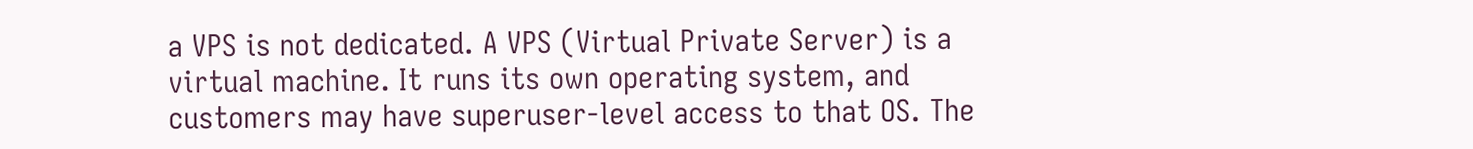a VPS is not dedicated. A VPS (Virtual Private Server) is a virtual machine. It runs its own operating system, and customers may have superuser-level access to that OS. The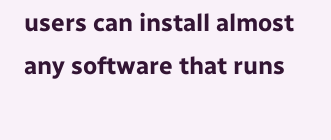users can install almost any software that runs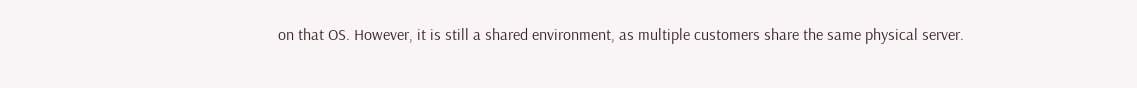on that OS. However, it is still a shared environment, as multiple customers share the same physical server.